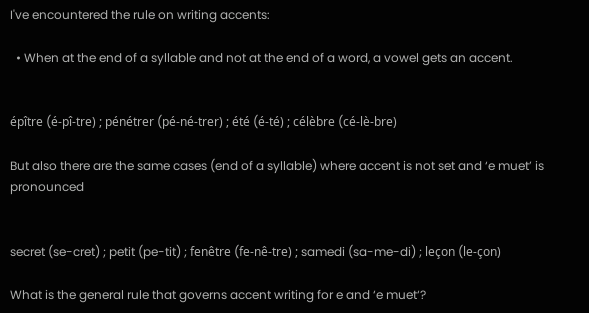I've encountered the rule on writing accents:

  • When at the end of a syllable and not at the end of a word, a vowel gets an accent.


épître (é-pî-tre) ; pénétrer (pé-né-trer) ; été (é-té) ; célèbre (cé-lè-bre)

But also there are the same cases (end of a syllable) where accent is not set and ‘e muet’ is pronounced


secret (se-cret) ; petit (pe-tit) ; fenêtre (fe-nê-tre) ; samedi (sa-me-di) ; leçon (le-çon)

What is the general rule that governs accent writing for e and ‘e muet‘?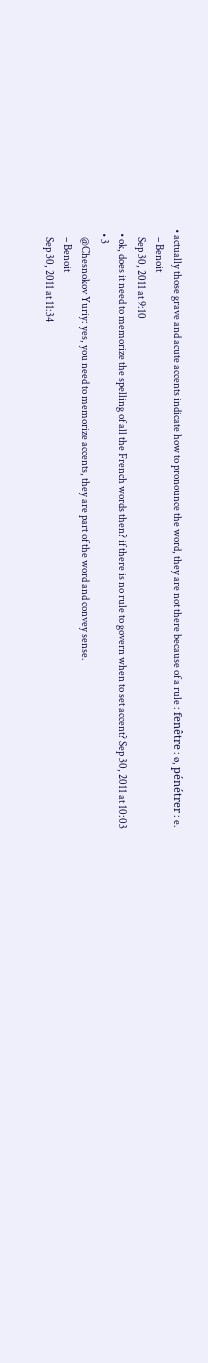• actually those grave and acute accents indicate how to pronounce the word, they are not there because of a rule : fenêtre : ø, pénétrer : e.
    – Benoit
    Sep 30, 2011 at 9:10
  • ok, does it need to memorize the spelling of all the French words then? if there is no rule to govern when to set accent? Sep 30, 2011 at 10:03
  • 3
    @Chesnokov Yuriy: yes, you need to memorize accents, they are part of the word and convey sense.
    – Benoit
    Sep 30, 2011 at 11:34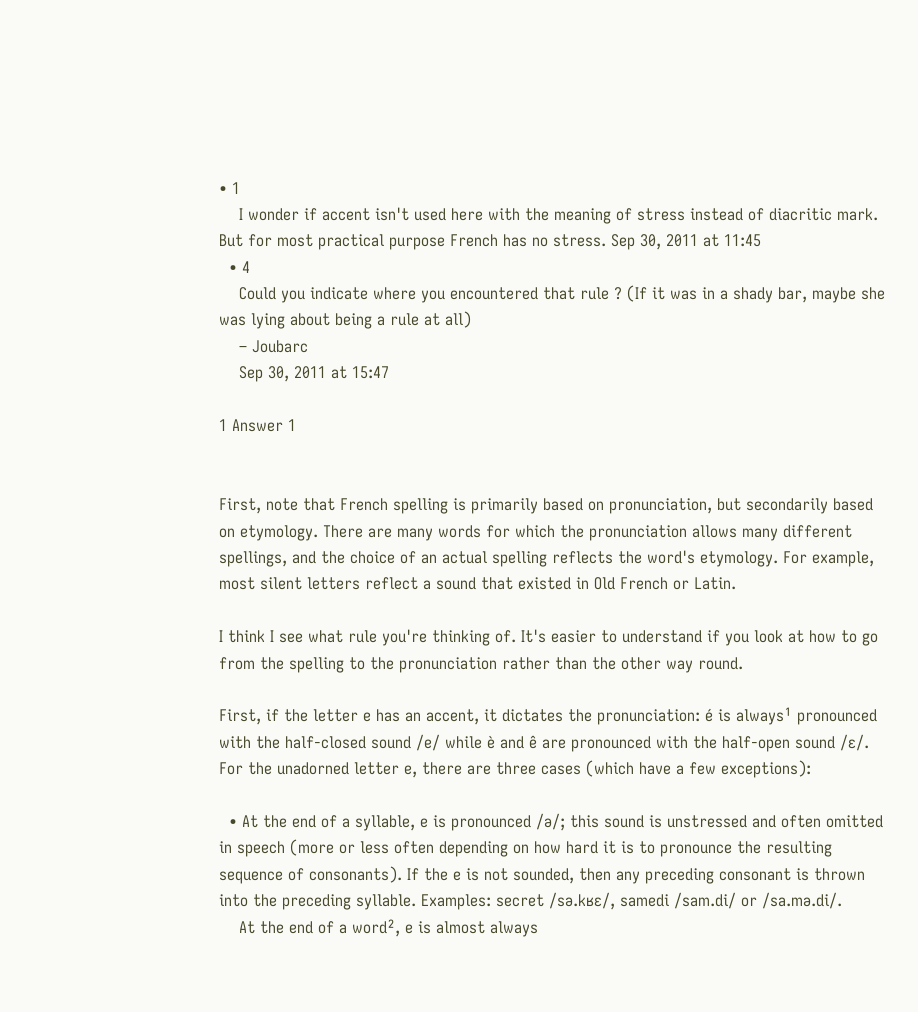• 1
    I wonder if accent isn't used here with the meaning of stress instead of diacritic mark. But for most practical purpose French has no stress. Sep 30, 2011 at 11:45
  • 4
    Could you indicate where you encountered that rule ? (If it was in a shady bar, maybe she was lying about being a rule at all)
    – Joubarc
    Sep 30, 2011 at 15:47

1 Answer 1


First, note that French spelling is primarily based on pronunciation, but secondarily based on etymology. There are many words for which the pronunciation allows many different spellings, and the choice of an actual spelling reflects the word's etymology. For example, most silent letters reflect a sound that existed in Old French or Latin.

I think I see what rule you're thinking of. It's easier to understand if you look at how to go from the spelling to the pronunciation rather than the other way round.

First, if the letter e has an accent, it dictates the pronunciation: é is always¹ pronounced with the half-closed sound /e/ while è and ê are pronounced with the half-open sound /ɛ/. For the unadorned letter e, there are three cases (which have a few exceptions):

  • At the end of a syllable, e is pronounced /ə/; this sound is unstressed and often omitted in speech (more or less often depending on how hard it is to pronounce the resulting sequence of consonants). If the e is not sounded, then any preceding consonant is thrown into the preceding syllable. Examples: secret /sə.kʁɛ/, samedi /sam.di/ or /sa.mə.di/.
    At the end of a word², e is almost always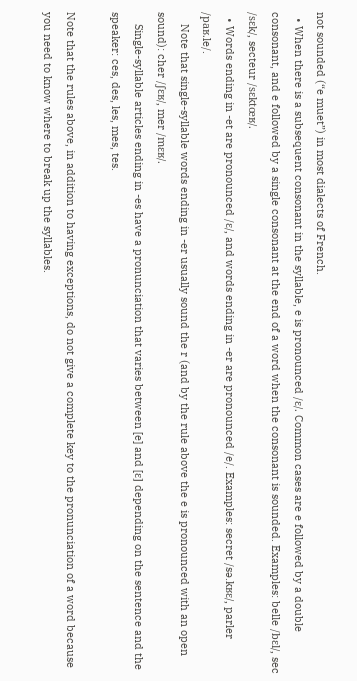not sounded (“e muet”) in most dialects of French.
  • When there is a subsequent consonant in the syllable, e is pronounced /ɛ/. Common cases are e followed by a double consonant, and e followed by a single consonant at the end of a word when the consonant is sounded. Examples: belle /bɛl/, sec /sɛk/, secteur /sɛktœʁ/.
  • Words ending in -et are pronounced /ɛ/, and words ending in -er are pronounced /e/. Examples: secret /sə.kʁɛ/, parler /paʁ.le/.
    Note that single-syllable words ending in -er usually sound the r (and by the rule above the e is pronounced with an open sound): cher /ʃɛʁ/, mer /mɛʁ/.
    Single-syllable articles ending in -es have a pronunciation that varies between [e] and [ɛ] depending on the sentence and the speaker: ces, des, les, mes, tes.

Note that the rules above, in addition to having exceptions, do not give a complete key to the pronunciation of a word because you need to know where to break up the syllables.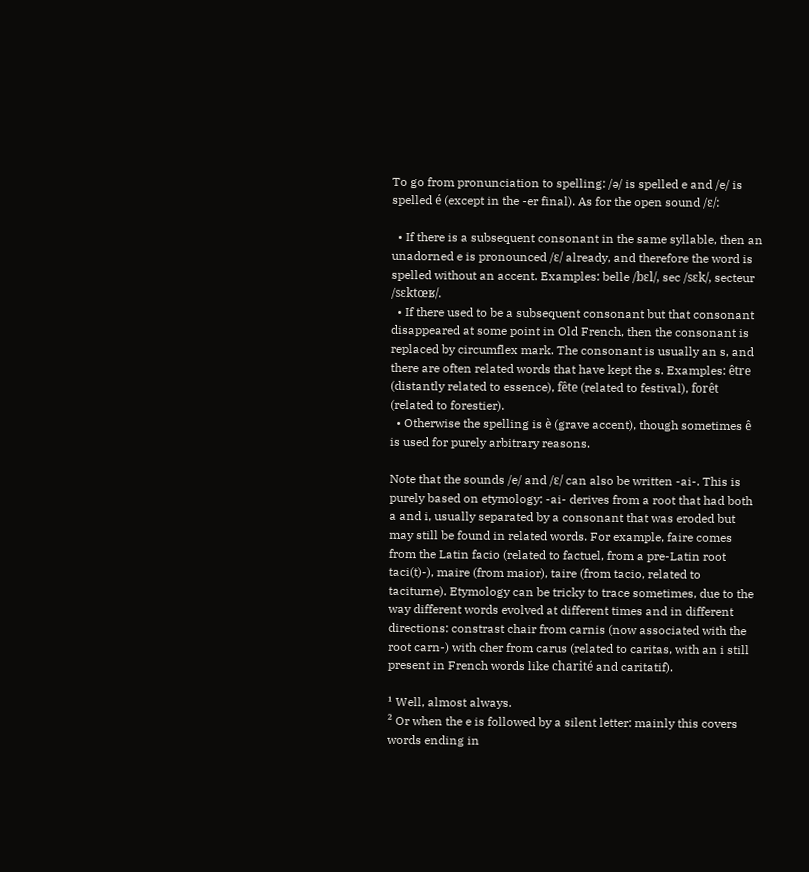To go from pronunciation to spelling: /ə/ is spelled e and /e/ is spelled é (except in the -er final). As for the open sound /ɛ/:

  • If there is a subsequent consonant in the same syllable, then an unadorned e is pronounced /ɛ/ already, and therefore the word is spelled without an accent. Examples: belle /bɛl/, sec /sɛk/, secteur /sɛktœʁ/.
  • If there used to be a subsequent consonant but that consonant disappeared at some point in Old French, then the consonant is replaced by circumflex mark. The consonant is usually an s, and there are often related words that have kept the s. Examples: être (distantly related to essence), fête (related to festival), forêt (related to forestier).
  • Otherwise the spelling is è (grave accent), though sometimes ê is used for purely arbitrary reasons.

Note that the sounds /e/ and /ɛ/ can also be written -ai-. This is purely based on etymology: -ai- derives from a root that had both a and i, usually separated by a consonant that was eroded but may still be found in related words. For example, faire comes from the Latin facio (related to factuel, from a pre-Latin root taci(t)-), maire (from maior), taire (from tacio, related to taciturne). Etymology can be tricky to trace sometimes, due to the way different words evolved at different times and in different directions: constrast chair from carnis (now associated with the root carn-) with cher from carus (related to caritas, with an i still present in French words like charité and caritatif).

¹ Well, almost always.
² Or when the e is followed by a silent letter: mainly this covers words ending in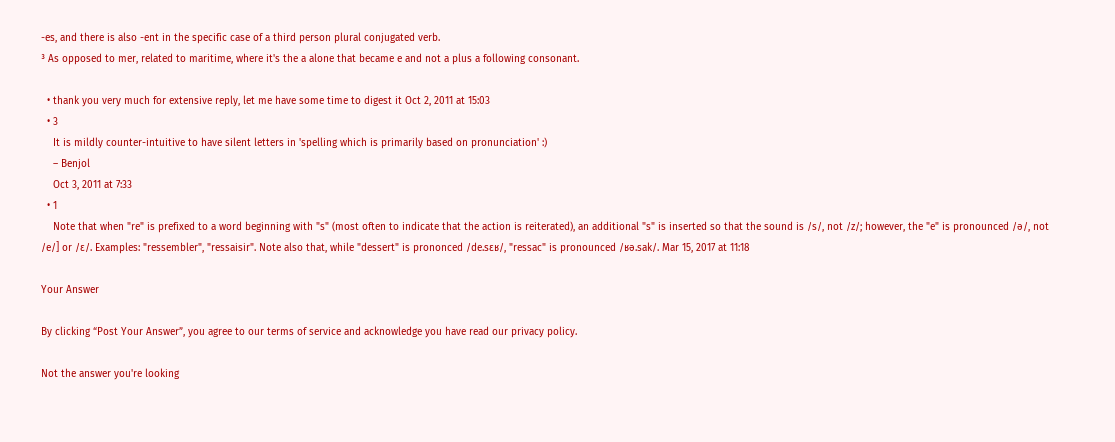-es, and there is also -ent in the specific case of a third person plural conjugated verb.
³ As opposed to mer, related to maritime, where it's the a alone that became e and not a plus a following consonant.

  • thank you very much for extensive reply, let me have some time to digest it Oct 2, 2011 at 15:03
  • 3
    It is mildly counter-intuitive to have silent letters in 'spelling which is primarily based on pronunciation' :)
    – Benjol
    Oct 3, 2011 at 7:33
  • 1
    Note that when "re" is prefixed to a word beginning with "s" (most often to indicate that the action is reiterated), an additional "s" is inserted so that the sound is /s/, not /z/; however, the "e" is pronounced /ə/, not /e/] or /ɛ/. Examples: "ressembler", "ressaisir". Note also that, while "dessert" is prononced /de.sɛʁ/, "ressac" is pronounced /ʁə.sak/. Mar 15, 2017 at 11:18

Your Answer

By clicking “Post Your Answer”, you agree to our terms of service and acknowledge you have read our privacy policy.

Not the answer you're looking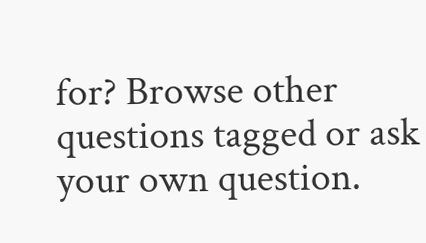for? Browse other questions tagged or ask your own question.